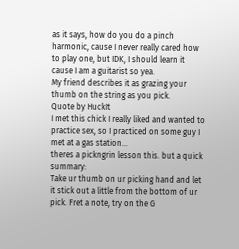as it says, how do you do a pinch harmonic, cause I never really cared how to play one, but IDK, I should learn it cause I am a guitarist so yea.
My friend describes it as grazing your thumb on the string as you pick.
Quote by HuckIt
I met this chick I really liked and wanted to practice sex, so I practiced on some guy I met at a gas station...
theres a pickngrin lesson this. but a quick summary:
Take ur thumb on ur picking hand and let it stick out a little from the bottom of ur pick. Fret a note, try on the G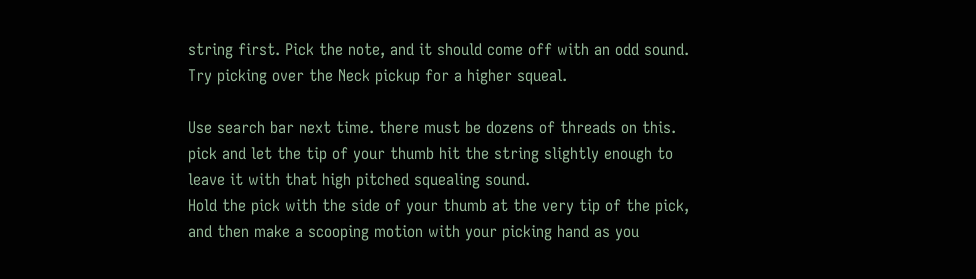string first. Pick the note, and it should come off with an odd sound. Try picking over the Neck pickup for a higher squeal.

Use search bar next time. there must be dozens of threads on this.
pick and let the tip of your thumb hit the string slightly enough to leave it with that high pitched squealing sound.
Hold the pick with the side of your thumb at the very tip of the pick, and then make a scooping motion with your picking hand as you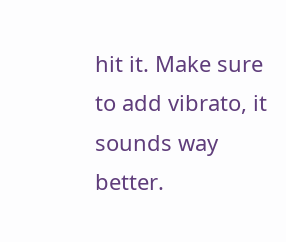hit it. Make sure to add vibrato, it sounds way better.